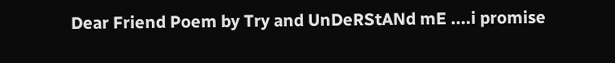Dear Friend Poem by Try and UnDeRStANd mE ....i promise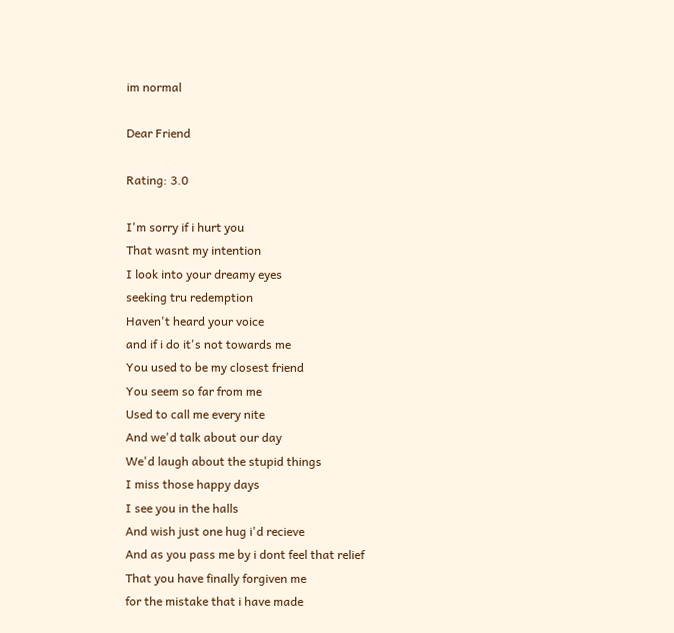im normal

Dear Friend

Rating: 3.0

I'm sorry if i hurt you
That wasnt my intention
I look into your dreamy eyes
seeking tru redemption
Haven't heard your voice
and if i do it's not towards me
You used to be my closest friend
You seem so far from me
Used to call me every nite
And we'd talk about our day
We'd laugh about the stupid things
I miss those happy days
I see you in the halls
And wish just one hug i'd recieve
And as you pass me by i dont feel that relief
That you have finally forgiven me
for the mistake that i have made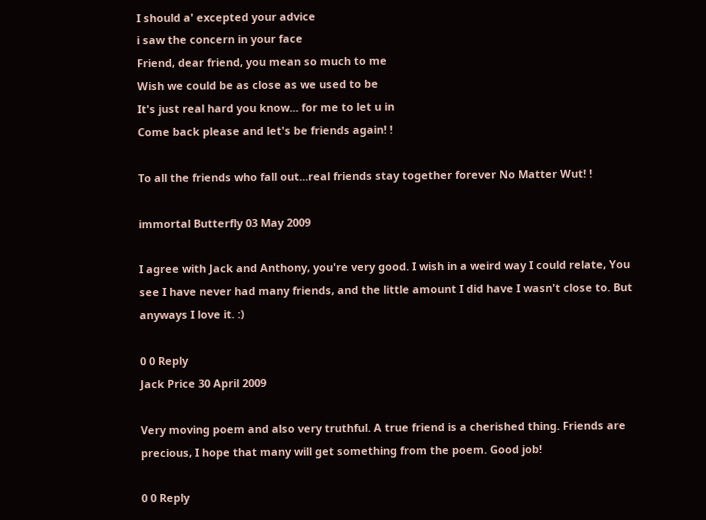I should a' excepted your advice
i saw the concern in your face
Friend, dear friend, you mean so much to me
Wish we could be as close as we used to be
It's just real hard you know... for me to let u in
Come back please and let's be friends again! !

To all the friends who fall out...real friends stay together forever No Matter Wut! !

immortal Butterfly 03 May 2009

I agree with Jack and Anthony, you're very good. I wish in a weird way I could relate, You see I have never had many friends, and the little amount I did have I wasn't close to. But anyways I love it. :)

0 0 Reply
Jack Price 30 April 2009

Very moving poem and also very truthful. A true friend is a cherished thing. Friends are precious, I hope that many will get something from the poem. Good job!

0 0 Reply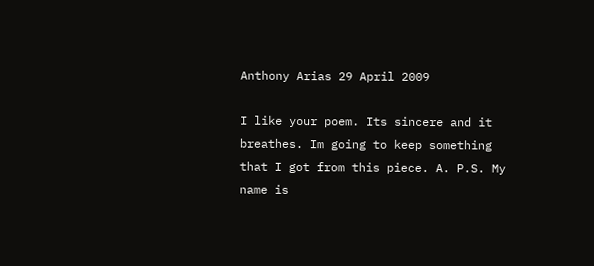Anthony Arias 29 April 2009

I like your poem. Its sincere and it breathes. Im going to keep something that I got from this piece. A. P.S. My name is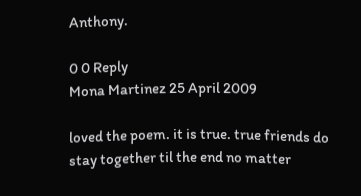Anthony.

0 0 Reply
Mona Martinez 25 April 2009

loved the poem. it is true. true friends do stay together til the end no matter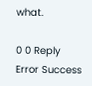what.

0 0 Reply
Error Success